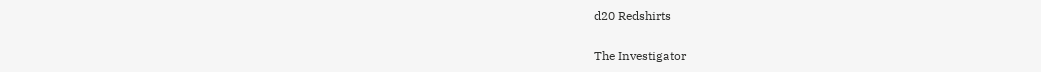d20 Redshirts

The Investigator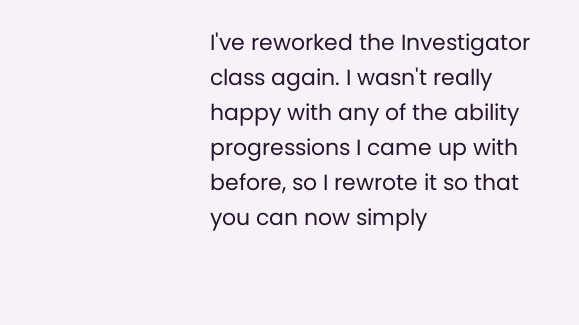I've reworked the Investigator class again. I wasn't really happy with any of the ability progressions I came up with before, so I rewrote it so that you can now simply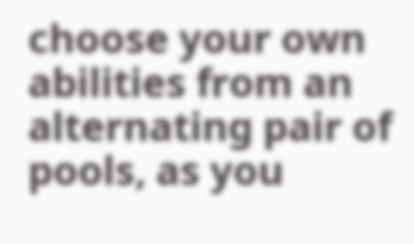choose your own abilities from an alternating pair of pools, as you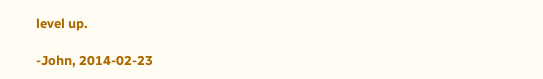level up.

-John, 2014-02-23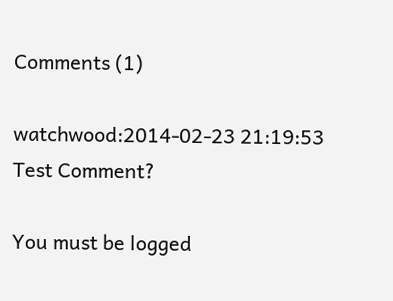Comments (1)

watchwood:2014-02-23 21:19:53
Test Comment?

You must be logged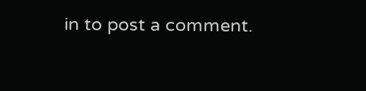in to post a comment.